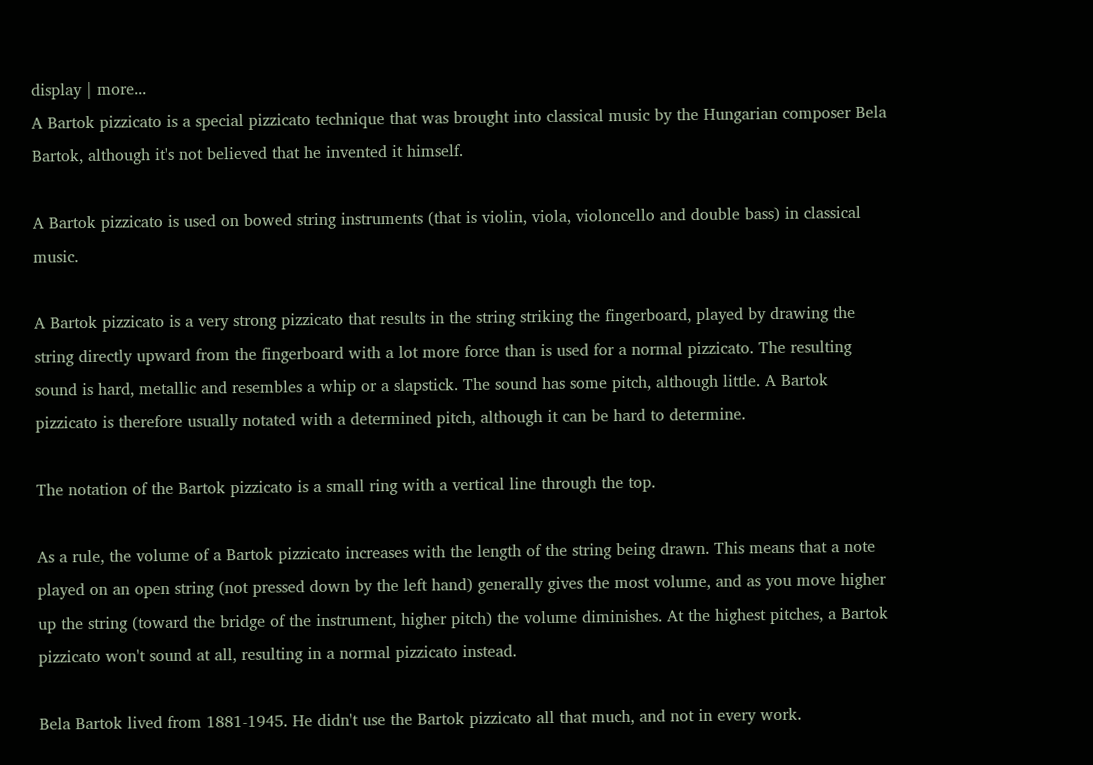display | more...
A Bartok pizzicato is a special pizzicato technique that was brought into classical music by the Hungarian composer Bela Bartok, although it's not believed that he invented it himself.

A Bartok pizzicato is used on bowed string instruments (that is violin, viola, violoncello and double bass) in classical music.

A Bartok pizzicato is a very strong pizzicato that results in the string striking the fingerboard, played by drawing the string directly upward from the fingerboard with a lot more force than is used for a normal pizzicato. The resulting sound is hard, metallic and resembles a whip or a slapstick. The sound has some pitch, although little. A Bartok pizzicato is therefore usually notated with a determined pitch, although it can be hard to determine.

The notation of the Bartok pizzicato is a small ring with a vertical line through the top.

As a rule, the volume of a Bartok pizzicato increases with the length of the string being drawn. This means that a note played on an open string (not pressed down by the left hand) generally gives the most volume, and as you move higher up the string (toward the bridge of the instrument, higher pitch) the volume diminishes. At the highest pitches, a Bartok pizzicato won't sound at all, resulting in a normal pizzicato instead.

Bela Bartok lived from 1881-1945. He didn't use the Bartok pizzicato all that much, and not in every work.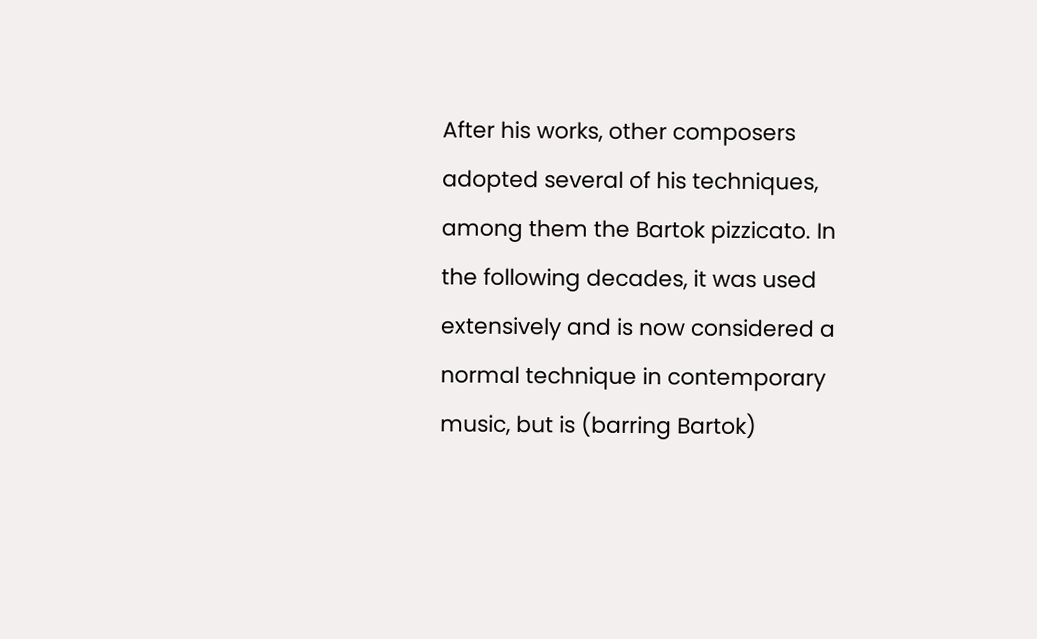After his works, other composers adopted several of his techniques, among them the Bartok pizzicato. In the following decades, it was used extensively and is now considered a normal technique in contemporary music, but is (barring Bartok)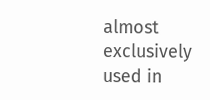almost exclusively used in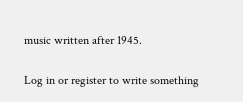music written after 1945.

Log in or register to write something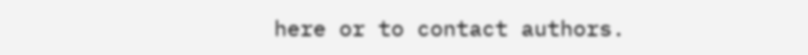here or to contact authors.